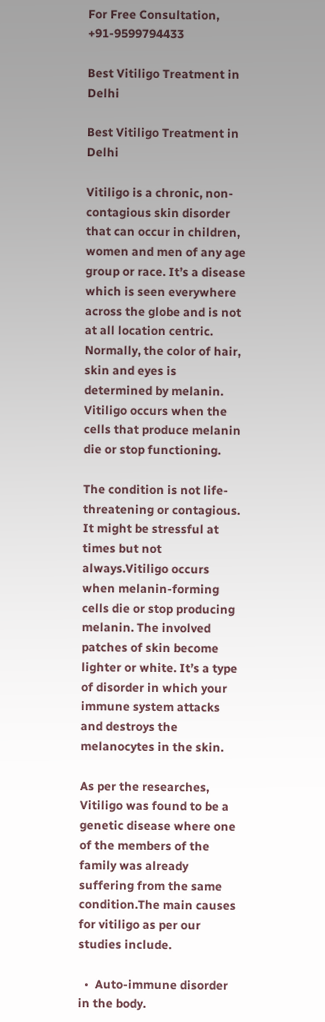For Free Consultation, +91-9599794433

Best Vitiligo Treatment in Delhi

Best Vitiligo Treatment in Delhi

Vitiligo is a chronic, non-contagious skin disorder that can occur in children, women and men of any age group or race. It’s a disease which is seen everywhere across the globe and is not at all location centric. Normally, the color of hair, skin and eyes is determined by melanin. Vitiligo occurs when the cells that produce melanin die or stop functioning.

The condition is not life-threatening or contagious. It might be stressful at times but not always.Vitiligo occurs when melanin-forming cells die or stop producing melanin. The involved patches of skin become lighter or white. It’s a type of disorder in which your immune system attacks and destroys the melanocytes in the skin.

As per the researches, Vitiligo was found to be a genetic disease where one of the members of the family was already suffering from the same condition.The main causes for vitiligo as per our studies include.

  •  Auto-immune disorder in the body.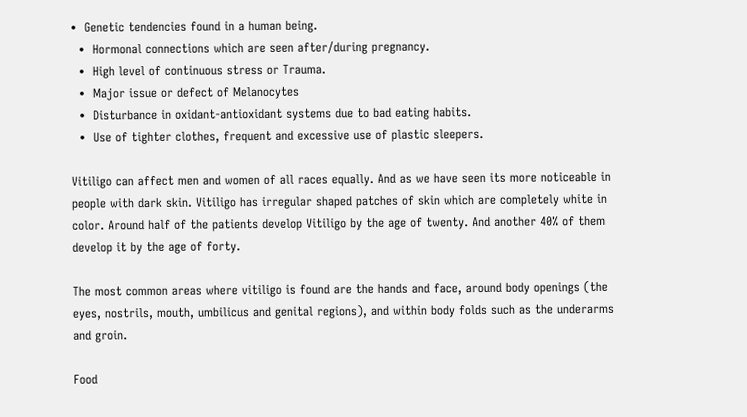•  Genetic tendencies found in a human being.
  •  Hormonal connections which are seen after/during pregnancy.
  •  High level of continuous stress or Trauma.
  •  Major issue or defect of Melanocytes
  •  Disturbance in oxidant-antioxidant systems due to bad eating habits.
  •  Use of tighter clothes, frequent and excessive use of plastic sleepers.

Vitiligo can affect men and women of all races equally. And as we have seen its more noticeable in people with dark skin. Vitiligo has irregular shaped patches of skin which are completely white in color. Around half of the patients develop Vitiligo by the age of twenty. And another 40% of them develop it by the age of forty.

The most common areas where vitiligo is found are the hands and face, around body openings (the eyes, nostrils, mouth, umbilicus and genital regions), and within body folds such as the underarms and groin.

Food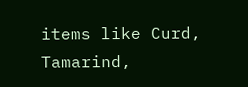items like Curd, Tamarind,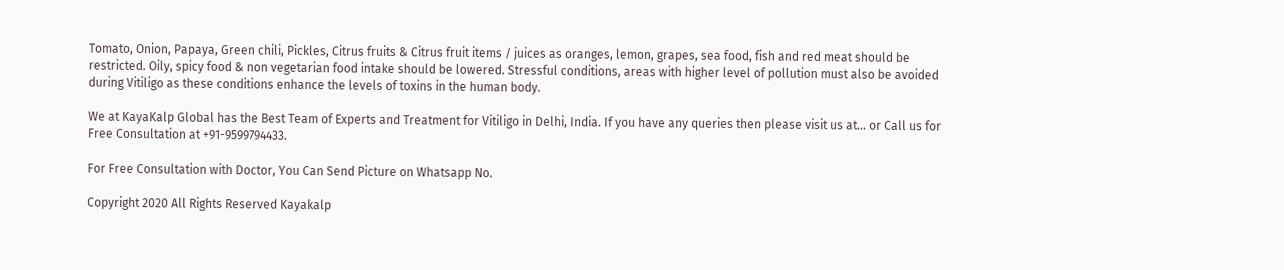Tomato, Onion, Papaya, Green chili, Pickles, Citrus fruits & Citrus fruit items / juices as oranges, lemon, grapes, sea food, fish and red meat should be restricted. Oily, spicy food & non vegetarian food intake should be lowered. Stressful conditions, areas with higher level of pollution must also be avoided during Vitiligo as these conditions enhance the levels of toxins in the human body.

We at KayaKalp Global has the Best Team of Experts and Treatment for Vitiligo in Delhi, India. If you have any queries then please visit us at… or Call us for Free Consultation at +91-9599794433.

For Free Consultation with Doctor, You Can Send Picture on Whatsapp No.

Copyright 2020 All Rights Reserved Kayakalp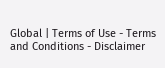Global | Terms of Use - Terms and Conditions - Disclaimer